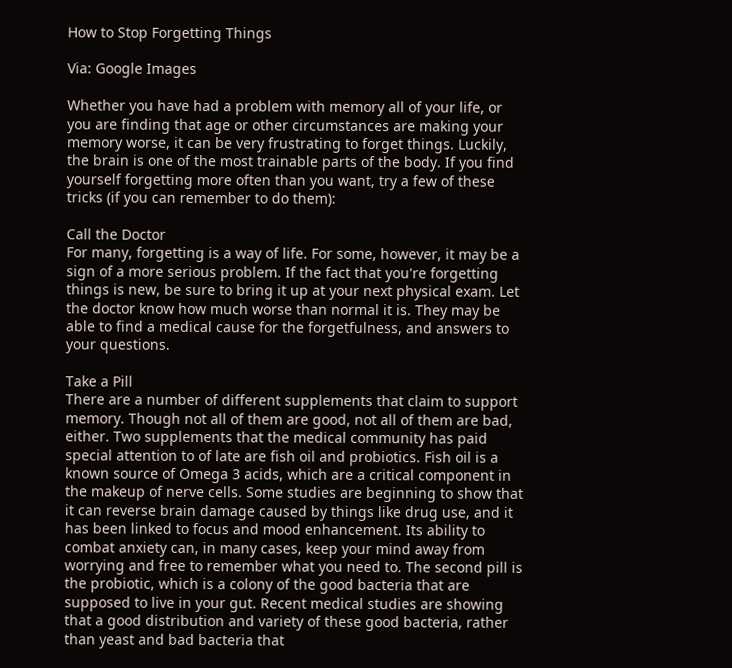How to Stop Forgetting Things

Via: Google Images

Whether you have had a problem with memory all of your life, or you are finding that age or other circumstances are making your memory worse, it can be very frustrating to forget things. Luckily, the brain is one of the most trainable parts of the body. If you find yourself forgetting more often than you want, try a few of these tricks (if you can remember to do them):

Call the Doctor
For many, forgetting is a way of life. For some, however, it may be a sign of a more serious problem. If the fact that you're forgetting things is new, be sure to bring it up at your next physical exam. Let the doctor know how much worse than normal it is. They may be able to find a medical cause for the forgetfulness, and answers to your questions.

Take a Pill
There are a number of different supplements that claim to support memory. Though not all of them are good, not all of them are bad, either. Two supplements that the medical community has paid special attention to of late are fish oil and probiotics. Fish oil is a known source of Omega 3 acids, which are a critical component in the makeup of nerve cells. Some studies are beginning to show that it can reverse brain damage caused by things like drug use, and it has been linked to focus and mood enhancement. Its ability to combat anxiety can, in many cases, keep your mind away from worrying and free to remember what you need to. The second pill is the probiotic, which is a colony of the good bacteria that are supposed to live in your gut. Recent medical studies are showing that a good distribution and variety of these good bacteria, rather than yeast and bad bacteria that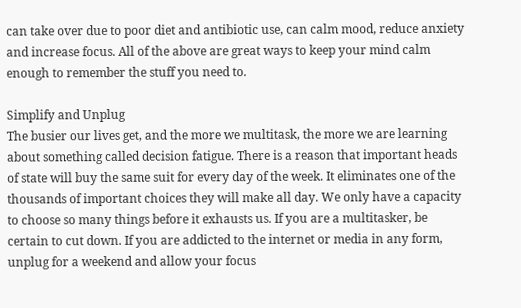can take over due to poor diet and antibiotic use, can calm mood, reduce anxiety and increase focus. All of the above are great ways to keep your mind calm enough to remember the stuff you need to.

Simplify and Unplug
The busier our lives get, and the more we multitask, the more we are learning about something called decision fatigue. There is a reason that important heads of state will buy the same suit for every day of the week. It eliminates one of the thousands of important choices they will make all day. We only have a capacity to choose so many things before it exhausts us. If you are a multitasker, be certain to cut down. If you are addicted to the internet or media in any form, unplug for a weekend and allow your focus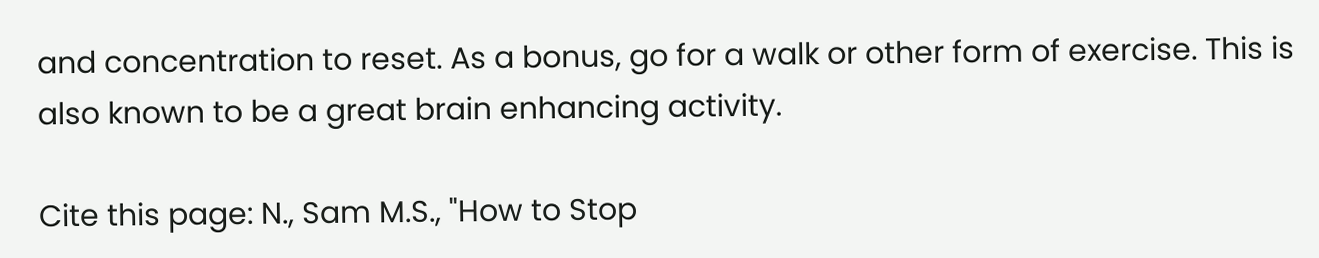and concentration to reset. As a bonus, go for a walk or other form of exercise. This is also known to be a great brain enhancing activity.

Cite this page: N., Sam M.S., "How to Stop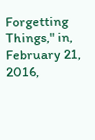Forgetting Things," in, February 21, 2016,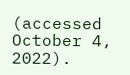(accessed October 4, 2022).